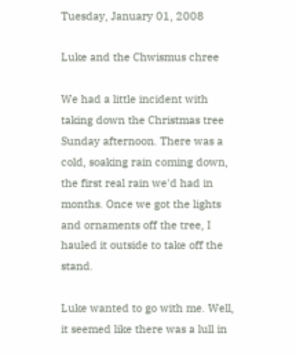Tuesday, January 01, 2008

Luke and the Chwismus chree

We had a little incident with taking down the Christmas tree Sunday afternoon. There was a cold, soaking rain coming down, the first real rain we'd had in months. Once we got the lights and ornaments off the tree, I hauled it outside to take off the stand.

Luke wanted to go with me. Well, it seemed like there was a lull in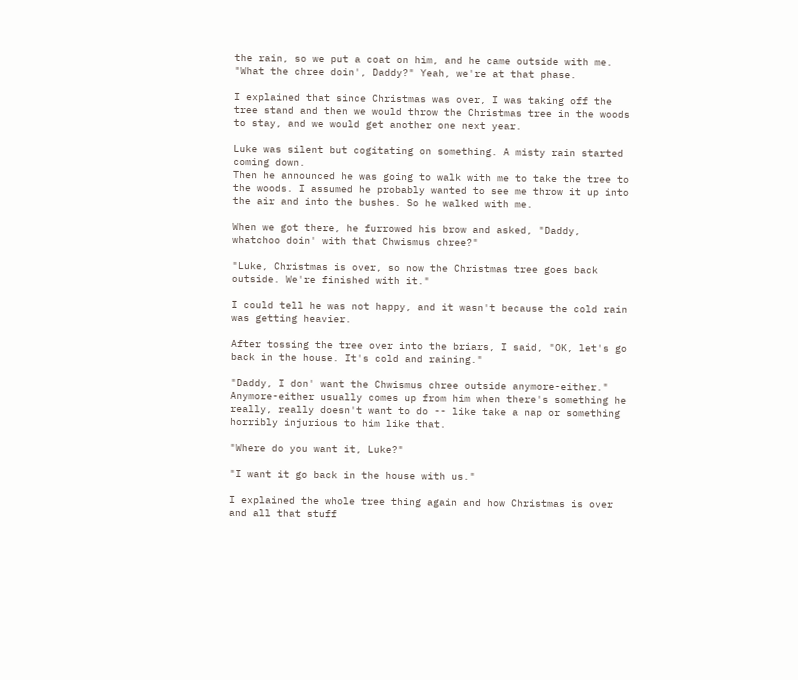the rain, so we put a coat on him, and he came outside with me. "What the chree doin', Daddy?" Yeah, we're at that phase.

I explained that since Christmas was over, I was taking off the tree stand and then we would throw the Christmas tree in the woods to stay, and we would get another one next year.

Luke was silent but cogitating on something. A misty rain started coming down.
Then he announced he was going to walk with me to take the tree to the woods. I assumed he probably wanted to see me throw it up into the air and into the bushes. So he walked with me.

When we got there, he furrowed his brow and asked, "Daddy, whatchoo doin' with that Chwismus chree?"

"Luke, Christmas is over, so now the Christmas tree goes back outside. We're finished with it."

I could tell he was not happy, and it wasn't because the cold rain was getting heavier.

After tossing the tree over into the briars, I said, "OK, let's go back in the house. It's cold and raining."

"Daddy, I don' want the Chwismus chree outside anymore-either." Anymore-either usually comes up from him when there's something he really, really doesn't want to do -- like take a nap or something horribly injurious to him like that.

"Where do you want it, Luke?"

"I want it go back in the house with us."

I explained the whole tree thing again and how Christmas is over and all that stuff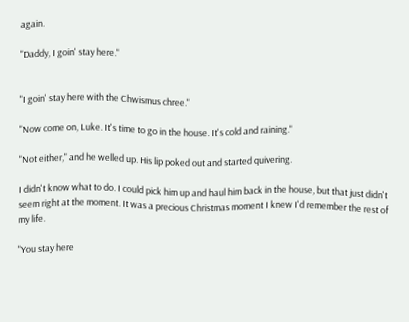again.

"Daddy, I goin' stay here."


"I goin' stay here with the Chwismus chree."

"Now come on, Luke. It's time to go in the house. It's cold and raining."

"Not either," and he welled up. His lip poked out and started quivering.

I didn't know what to do. I could pick him up and haul him back in the house, but that just didn't seem right at the moment. It was a precious Christmas moment I knew I'd remember the rest of my life.

"You stay here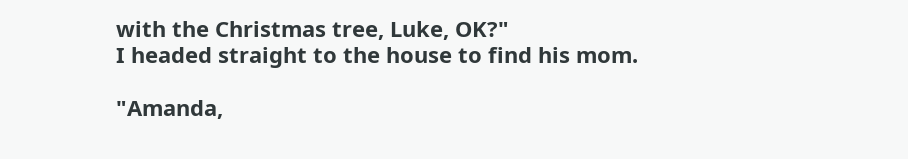with the Christmas tree, Luke, OK?"
I headed straight to the house to find his mom.

"Amanda,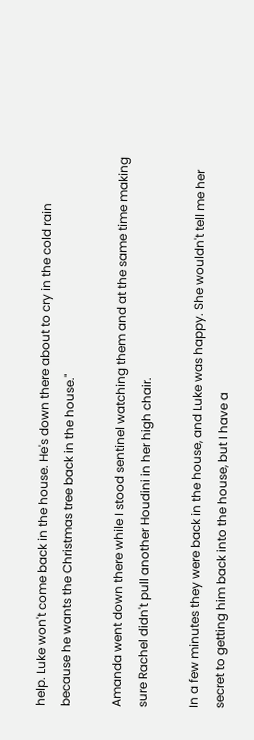help. Luke won't come back in the house. He's down there about to cry in the cold rain because he wants the Christmas tree back in the house."

Amanda went down there while I stood sentinel watching them and at the same time making sure Rachel didn't pull another Houdini in her high chair.

In a few minutes they were back in the house, and Luke was happy. She wouldn't tell me her secret to getting him back into the house, but I have a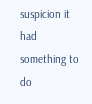suspicion it had something to do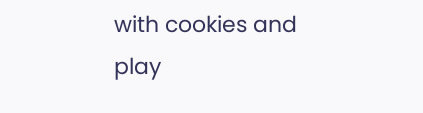with cookies and play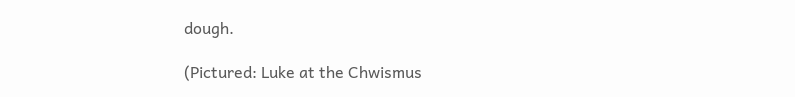dough.

(Pictured: Luke at the Chwismus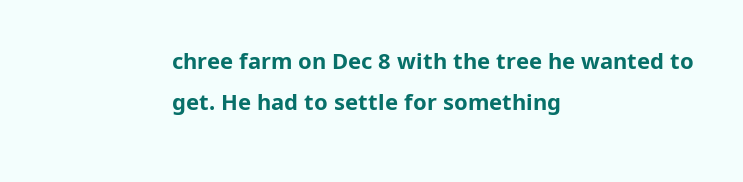chree farm on Dec 8 with the tree he wanted to get. He had to settle for something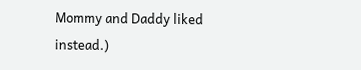Mommy and Daddy liked instead.)